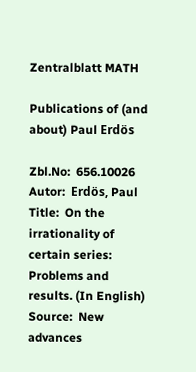Zentralblatt MATH

Publications of (and about) Paul Erdös

Zbl.No:  656.10026
Autor:  Erdös, Paul
Title:  On the irrationality of certain series: Problems and results. (In English)
Source:  New advances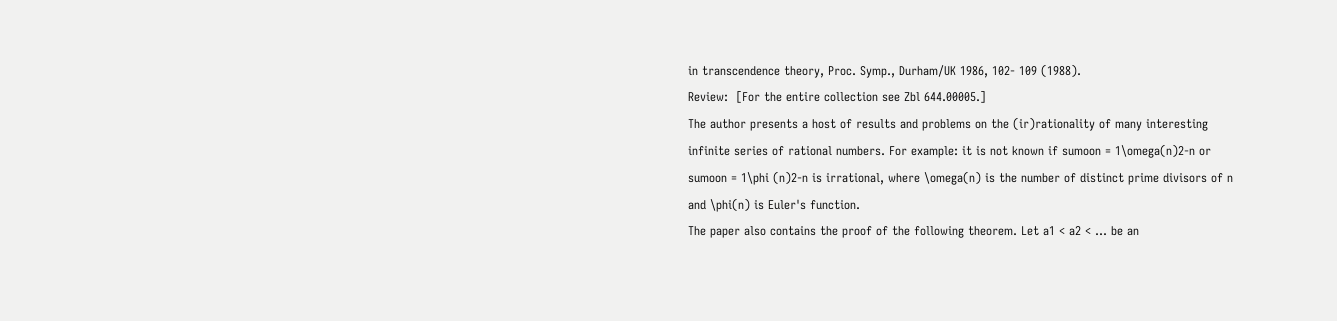in transcendence theory, Proc. Symp., Durham/UK 1986, 102- 109 (1988).
Review:  [For the entire collection see Zbl 644.00005.]
The author presents a host of results and problems on the (ir)rationality of many interesting infinite series of rational numbers. For example: it is not known if sumoon = 1\omega(n)2-n or sumoon = 1\phi (n)2-n is irrational, where \omega(n) is the number of distinct prime divisors of n and \phi(n) is Euler's function.
The paper also contains the proof of the following theorem. Let a1 < a2 < ... be an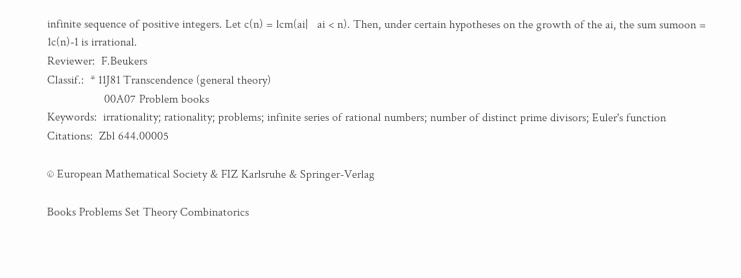infinite sequence of positive integers. Let c(n) = lcm(ai|   ai < n). Then, under certain hypotheses on the growth of the ai, the sum sumoon = 1c(n)-1 is irrational.
Reviewer:  F.Beukers
Classif.:  * 11J81 Transcendence (general theory)
                   00A07 Problem books
Keywords:  irrationality; rationality; problems; infinite series of rational numbers; number of distinct prime divisors; Euler's function
Citations:  Zbl 644.00005

© European Mathematical Society & FIZ Karlsruhe & Springer-Verlag

Books Problems Set Theory Combinatorics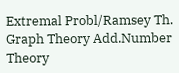Extremal Probl/Ramsey Th.
Graph Theory Add.Number Theory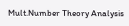Mult.Number Theory Analysis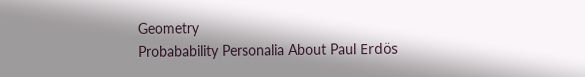Geometry
Probabability Personalia About Paul Erdös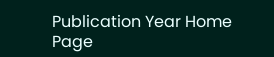Publication Year Home Page